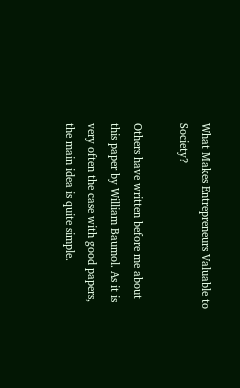What Makes Entrepreneurs Valuable to Society?

Others have written before me about this paper by William Baumol. As it is very often the case with good papers, the main idea is quite simple.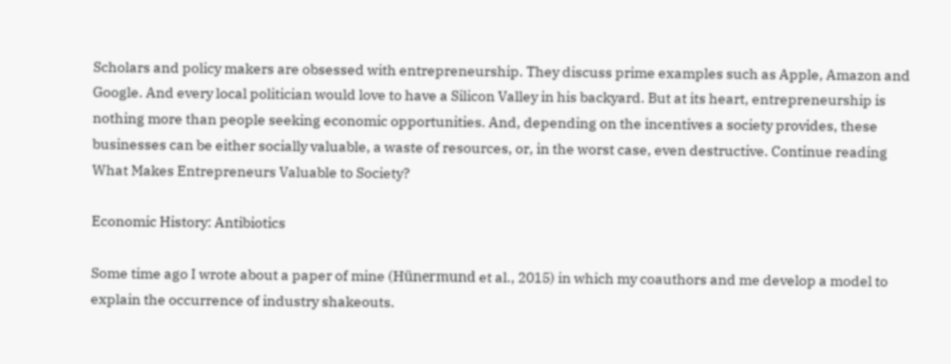Scholars and policy makers are obsessed with entrepreneurship. They discuss prime examples such as Apple, Amazon and Google. And every local politician would love to have a Silicon Valley in his backyard. But at its heart, entrepreneurship is nothing more than people seeking economic opportunities. And, depending on the incentives a society provides, these businesses can be either socially valuable, a waste of resources, or, in the worst case, even destructive. Continue reading What Makes Entrepreneurs Valuable to Society?

Economic History: Antibiotics

Some time ago I wrote about a paper of mine (Hünermund et al., 2015) in which my coauthors and me develop a model to explain the occurrence of industry shakeouts.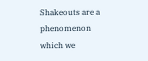Shakeouts are a phenomenon which we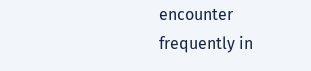encounter frequently in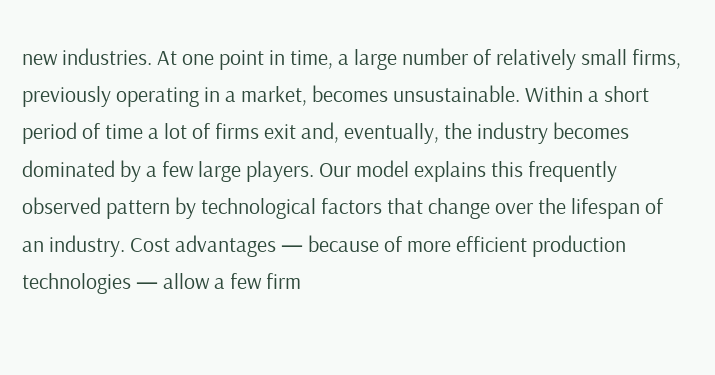new industries. At one point in time, a large number of relatively small firms, previously operating in a market, becomes unsustainable. Within a short period of time a lot of firms exit and, eventually, the industry becomes dominated by a few large players. Our model explains this frequently observed pattern by technological factors that change over the lifespan of an industry. Cost advantages — because of more efficient production technologies — allow a few firm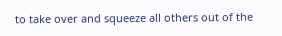to take over and squeeze all others out of the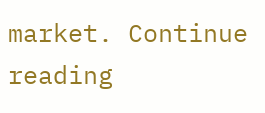market. Continue reading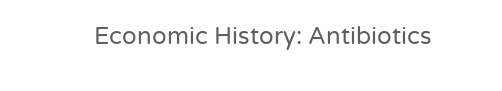Economic History: Antibiotics